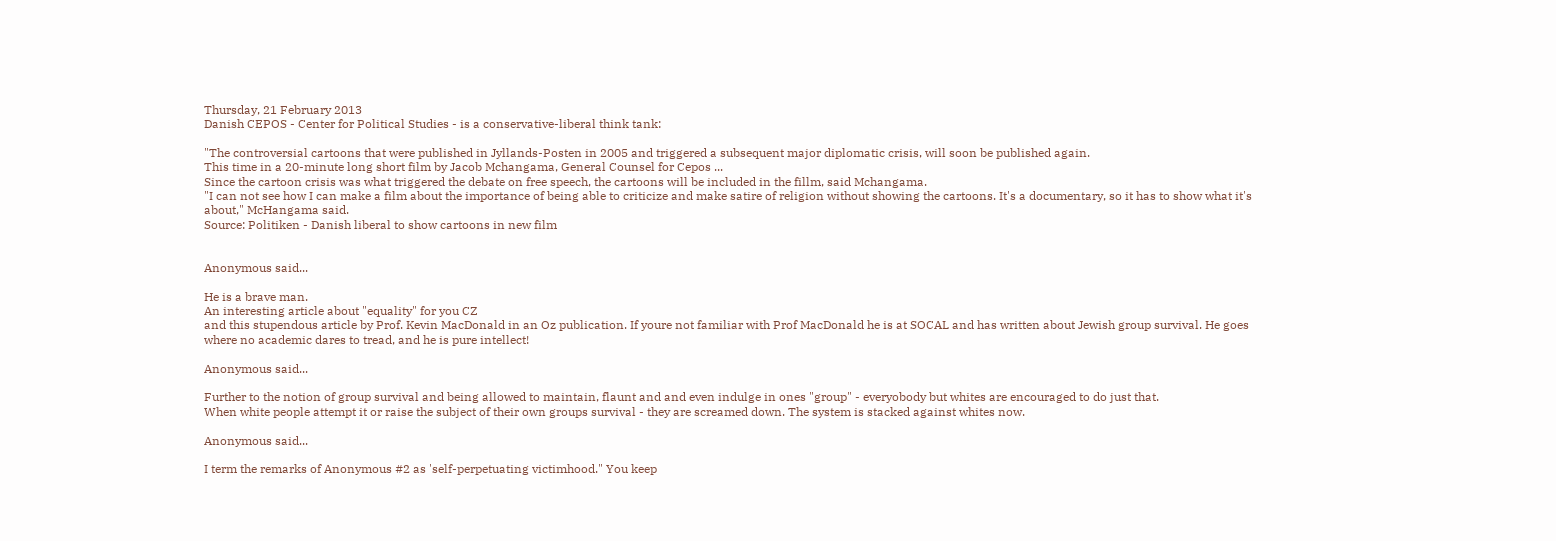Thursday, 21 February 2013
Danish CEPOS - Center for Political Studies - is a conservative-liberal think tank:

"The controversial cartoons that were published in Jyllands-Posten in 2005 and triggered a subsequent major diplomatic crisis, will soon be published again.
This time in a 20-minute long short film by Jacob Mchangama, General Counsel for Cepos ...
Since the cartoon crisis was what triggered the debate on free speech, the cartoons will be included in the fillm, said Mchangama.
"I can not see how I can make a film about the importance of being able to criticize and make satire of religion without showing the cartoons. It's a documentary, so it has to show what it's about," McHangama said.
Source: Politiken - Danish liberal to show cartoons in new film


Anonymous said...

He is a brave man.
An interesting article about "equality" for you CZ
and this stupendous article by Prof. Kevin MacDonald in an Oz publication. If youre not familiar with Prof MacDonald he is at SOCAL and has written about Jewish group survival. He goes where no academic dares to tread, and he is pure intellect!

Anonymous said...

Further to the notion of group survival and being allowed to maintain, flaunt and and even indulge in ones "group" - everyobody but whites are encouraged to do just that.
When white people attempt it or raise the subject of their own groups survival - they are screamed down. The system is stacked against whites now.

Anonymous said...

I term the remarks of Anonymous #2 as 'self-perpetuating victimhood." You keep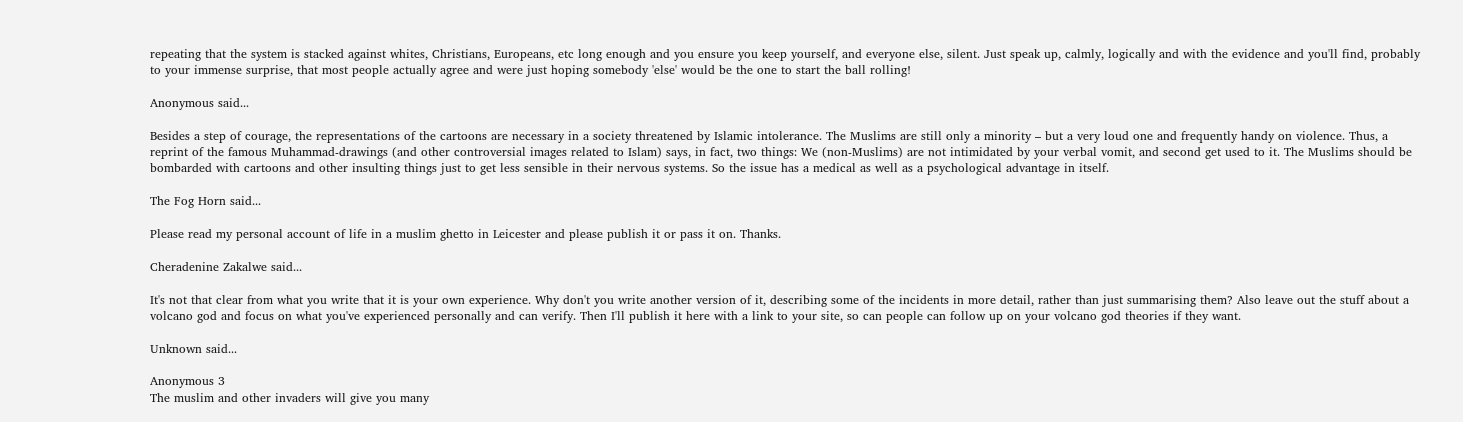repeating that the system is stacked against whites, Christians, Europeans, etc long enough and you ensure you keep yourself, and everyone else, silent. Just speak up, calmly, logically and with the evidence and you'll find, probably to your immense surprise, that most people actually agree and were just hoping somebody 'else' would be the one to start the ball rolling!

Anonymous said...

Besides a step of courage, the representations of the cartoons are necessary in a society threatened by Islamic intolerance. The Muslims are still only a minority – but a very loud one and frequently handy on violence. Thus, a reprint of the famous Muhammad-drawings (and other controversial images related to Islam) says, in fact, two things: We (non-Muslims) are not intimidated by your verbal vomit, and second get used to it. The Muslims should be bombarded with cartoons and other insulting things just to get less sensible in their nervous systems. So the issue has a medical as well as a psychological advantage in itself.

The Fog Horn said...

Please read my personal account of life in a muslim ghetto in Leicester and please publish it or pass it on. Thanks.

Cheradenine Zakalwe said...

It's not that clear from what you write that it is your own experience. Why don't you write another version of it, describing some of the incidents in more detail, rather than just summarising them? Also leave out the stuff about a volcano god and focus on what you've experienced personally and can verify. Then I'll publish it here with a link to your site, so can people can follow up on your volcano god theories if they want.

Unknown said...

Anonymous 3
The muslim and other invaders will give you many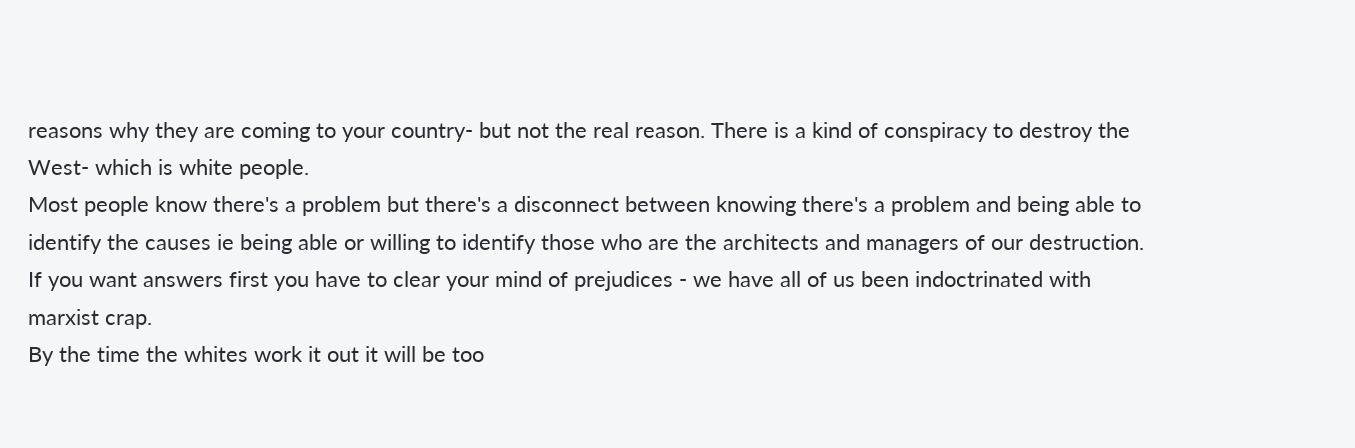reasons why they are coming to your country- but not the real reason. There is a kind of conspiracy to destroy the West- which is white people.
Most people know there's a problem but there's a disconnect between knowing there's a problem and being able to identify the causes ie being able or willing to identify those who are the architects and managers of our destruction. If you want answers first you have to clear your mind of prejudices - we have all of us been indoctrinated with marxist crap.
By the time the whites work it out it will be too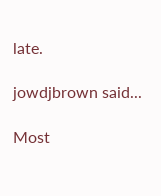late.

jowdjbrown said...

Most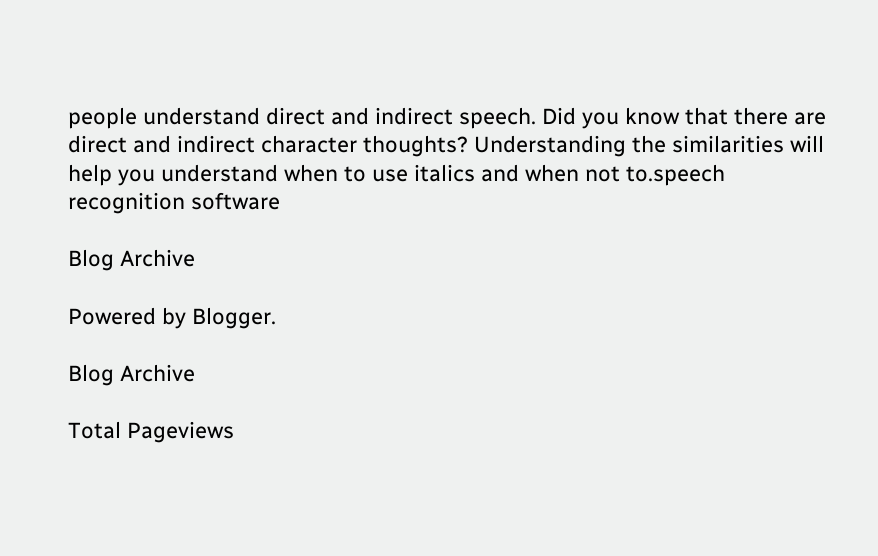people understand direct and indirect speech. Did you know that there are direct and indirect character thoughts? Understanding the similarities will help you understand when to use italics and when not to.speech recognition software

Blog Archive

Powered by Blogger.

Blog Archive

Total Pageviews